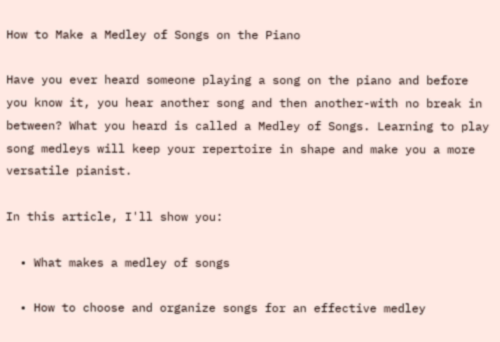How to Make a Medley of Songs on the Piano

Have you ever heard someone playing a song on the piano and before you know it, you hear another song and then another-with no break in between? What you heard is called a Medley of Songs. Learning to play song medleys will keep your repertoire in shape and make you a more versatile pianist.

In this article, I'll show you:

  • What makes a medley of songs

  • How to choose and organize songs for an effective medley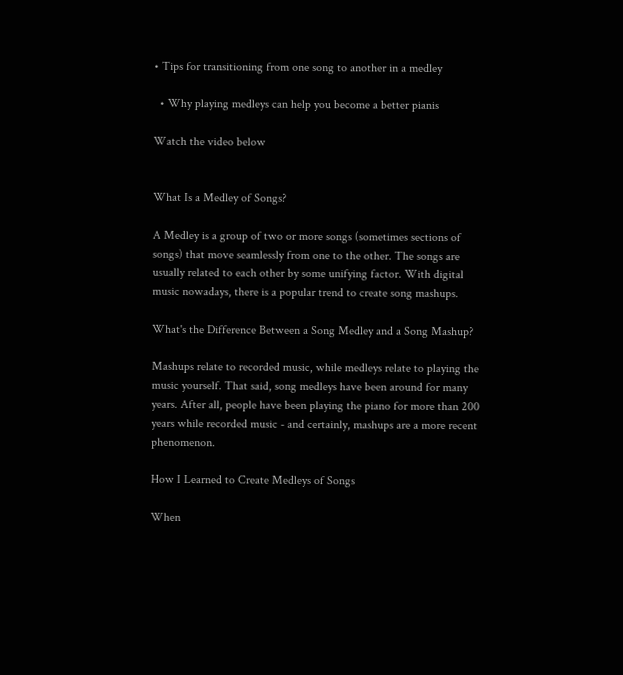• Tips for transitioning from one song to another in a medley

  • Why playing medleys can help you become a better pianis

Watch the video below


What Is a Medley of Songs?

A Medley is a group of two or more songs (sometimes sections of songs) that move seamlessly from one to the other. The songs are usually related to each other by some unifying factor. With digital music nowadays, there is a popular trend to create song mashups.

What's the Difference Between a Song Medley and a Song Mashup?

Mashups relate to recorded music, while medleys relate to playing the music yourself. That said, song medleys have been around for many years. After all, people have been playing the piano for more than 200 years while recorded music - and certainly, mashups are a more recent phenomenon.

How I Learned to Create Medleys of Songs

When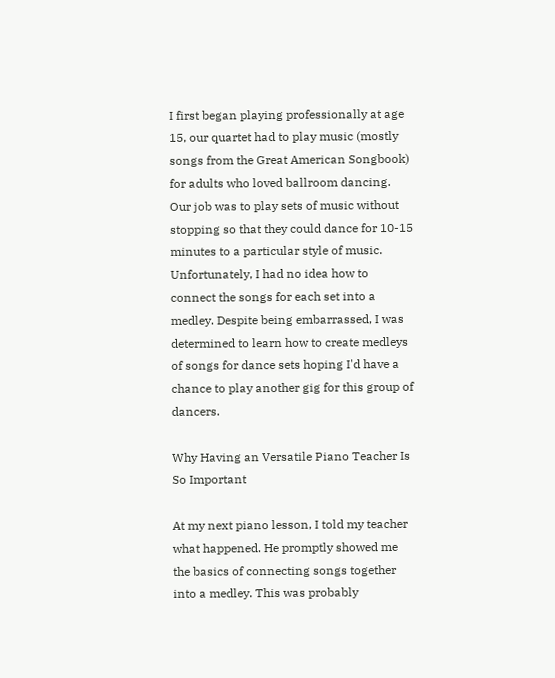I first began playing professionally at age 15, our quartet had to play music (mostly songs from the Great American Songbook) for adults who loved ballroom dancing. Our job was to play sets of music without stopping so that they could dance for 10-15 minutes to a particular style of music. Unfortunately, I had no idea how to connect the songs for each set into a medley. Despite being embarrassed, I was determined to learn how to create medleys of songs for dance sets hoping I'd have a chance to play another gig for this group of dancers.

Why Having an Versatile Piano Teacher Is So Important

At my next piano lesson, I told my teacher what happened. He promptly showed me the basics of connecting songs together into a medley. This was probably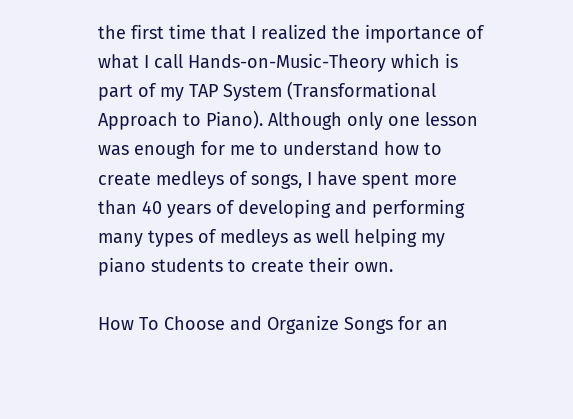the first time that I realized the importance of what I call Hands-on-Music-Theory which is part of my TAP System (Transformational Approach to Piano). Although only one lesson was enough for me to understand how to create medleys of songs, I have spent more than 40 years of developing and performing many types of medleys as well helping my piano students to create their own.

How To Choose and Organize Songs for an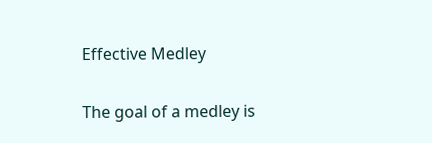Effective Medley

The goal of a medley is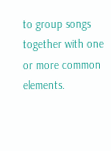to group songs together with one or more common elements.